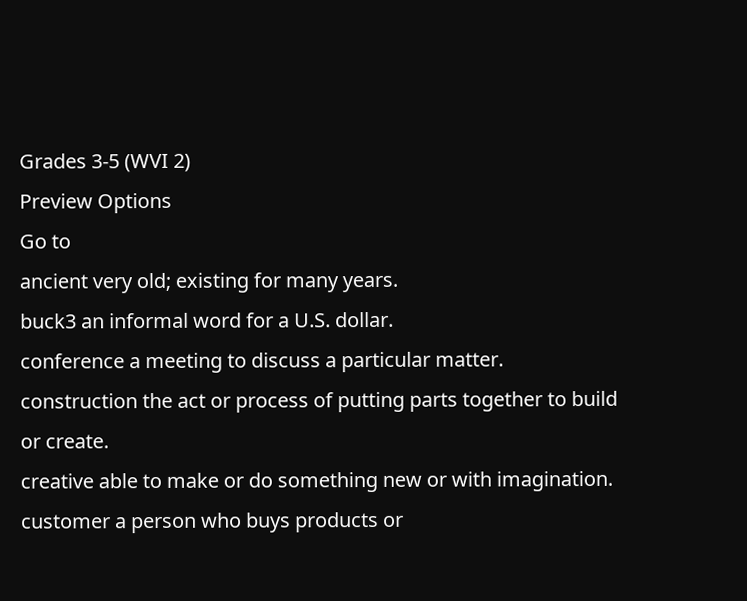Grades 3-5 (WVI 2)
Preview Options
Go to
ancient very old; existing for many years.
buck3 an informal word for a U.S. dollar.
conference a meeting to discuss a particular matter.
construction the act or process of putting parts together to build or create.
creative able to make or do something new or with imagination.
customer a person who buys products or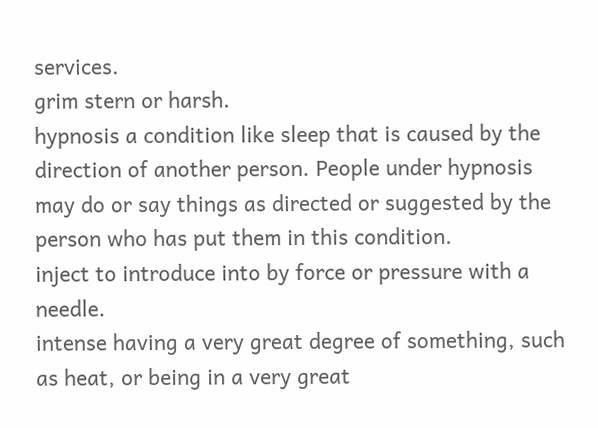services.
grim stern or harsh.
hypnosis a condition like sleep that is caused by the direction of another person. People under hypnosis may do or say things as directed or suggested by the person who has put them in this condition.
inject to introduce into by force or pressure with a needle.
intense having a very great degree of something, such as heat, or being in a very great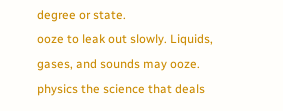degree or state.
ooze to leak out slowly. Liquids, gases, and sounds may ooze.
physics the science that deals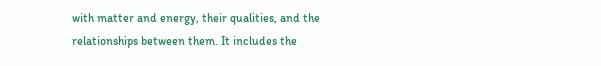with matter and energy, their qualities, and the relationships between them. It includes the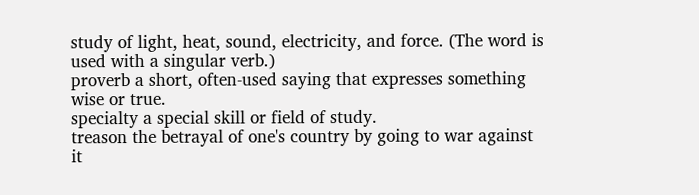study of light, heat, sound, electricity, and force. (The word is used with a singular verb.)
proverb a short, often-used saying that expresses something wise or true.
specialty a special skill or field of study.
treason the betrayal of one's country by going to war against it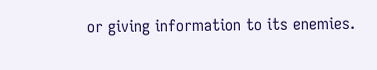or giving information to its enemies.